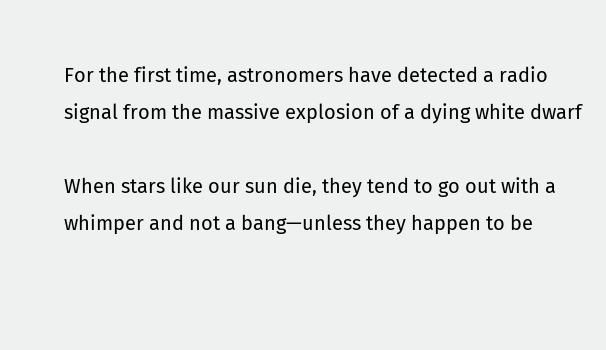For the first time, astronomers have detected a radio signal from the massive explosion of a dying white dwarf

When stars like our sun die, they tend to go out with a whimper and not a bang—unless they happen to be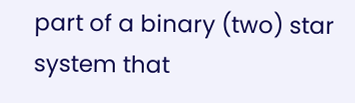part of a binary (two) star system that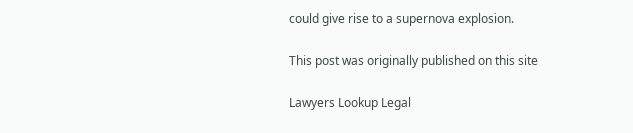could give rise to a supernova explosion.

This post was originally published on this site

Lawyers Lookup Legal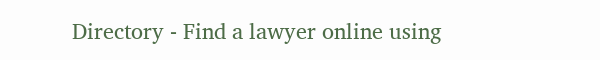Directory - Find a lawyer online using